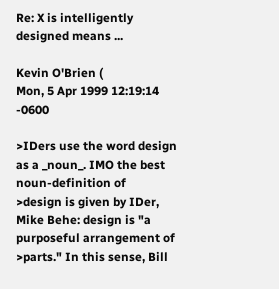Re: X is intelligently designed means ...

Kevin O'Brien (
Mon, 5 Apr 1999 12:19:14 -0600

>IDers use the word design as a _noun_. IMO the best noun-definition of
>design is given by IDer, Mike Behe: design is "a purposeful arrangement of
>parts." In this sense, Bill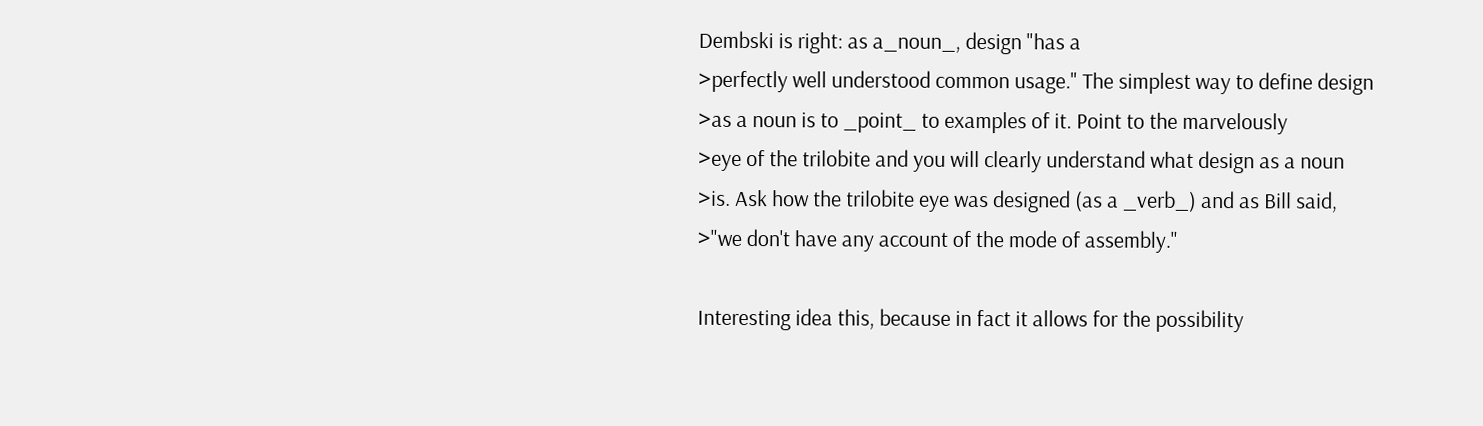Dembski is right: as a_noun_, design "has a
>perfectly well understood common usage." The simplest way to define design
>as a noun is to _point_ to examples of it. Point to the marvelously
>eye of the trilobite and you will clearly understand what design as a noun
>is. Ask how the trilobite eye was designed (as a _verb_) and as Bill said,
>"we don't have any account of the mode of assembly."

Interesting idea this, because in fact it allows for the possibility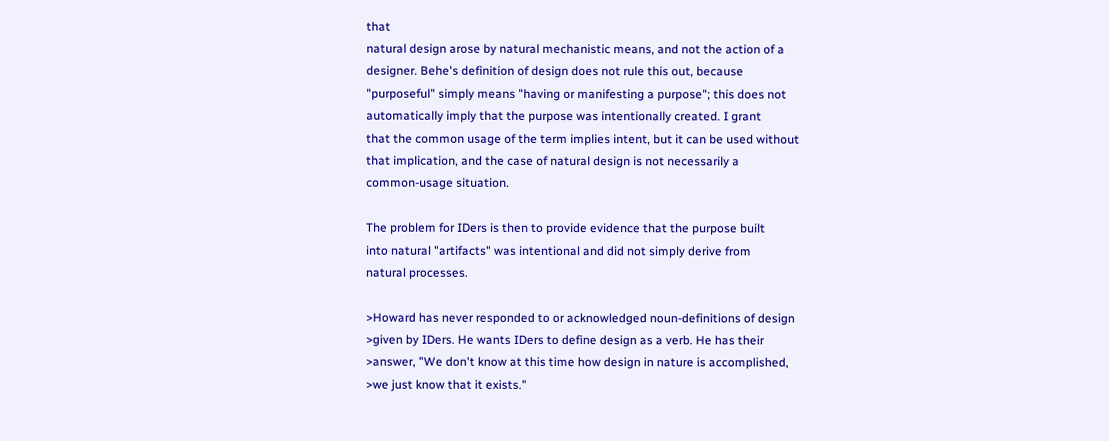that
natural design arose by natural mechanistic means, and not the action of a
designer. Behe's definition of design does not rule this out, because
"purposeful" simply means "having or manifesting a purpose"; this does not
automatically imply that the purpose was intentionally created. I grant
that the common usage of the term implies intent, but it can be used without
that implication, and the case of natural design is not necessarily a
common-usage situation.

The problem for IDers is then to provide evidence that the purpose built
into natural "artifacts" was intentional and did not simply derive from
natural processes.

>Howard has never responded to or acknowledged noun-definitions of design
>given by IDers. He wants IDers to define design as a verb. He has their
>answer, "We don't know at this time how design in nature is accomplished,
>we just know that it exists."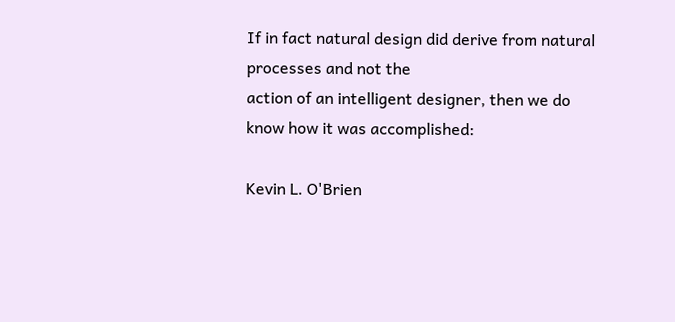If in fact natural design did derive from natural processes and not the
action of an intelligent designer, then we do know how it was accomplished:

Kevin L. O'Brien